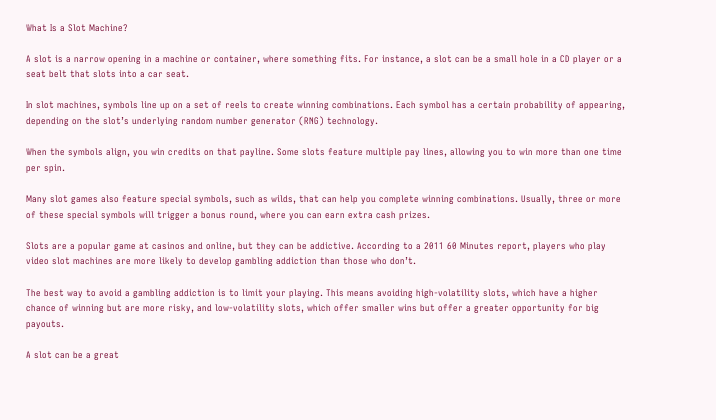What Is a Slot Machine?

A slot is a narrow opening in a machine or container, where something fits. For instance, a slot can be a small hole in a CD player or a seat belt that slots into a car seat.

In slot machines, symbols line up on a set of reels to create winning combinations. Each symbol has a certain probability of appearing, depending on the slot’s underlying random number generator (RNG) technology.

When the symbols align, you win credits on that payline. Some slots feature multiple pay lines, allowing you to win more than one time per spin.

Many slot games also feature special symbols, such as wilds, that can help you complete winning combinations. Usually, three or more of these special symbols will trigger a bonus round, where you can earn extra cash prizes.

Slots are a popular game at casinos and online, but they can be addictive. According to a 2011 60 Minutes report, players who play video slot machines are more likely to develop gambling addiction than those who don’t.

The best way to avoid a gambling addiction is to limit your playing. This means avoiding high-volatility slots, which have a higher chance of winning but are more risky, and low-volatility slots, which offer smaller wins but offer a greater opportunity for big payouts.

A slot can be a great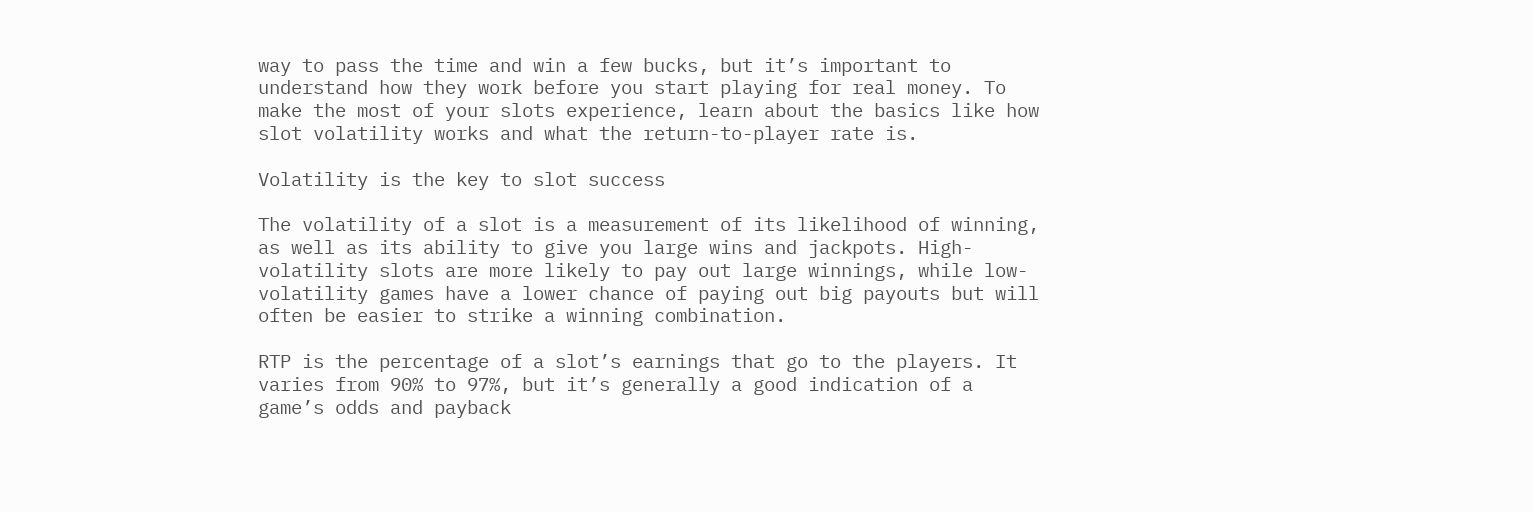way to pass the time and win a few bucks, but it’s important to understand how they work before you start playing for real money. To make the most of your slots experience, learn about the basics like how slot volatility works and what the return-to-player rate is.

Volatility is the key to slot success

The volatility of a slot is a measurement of its likelihood of winning, as well as its ability to give you large wins and jackpots. High-volatility slots are more likely to pay out large winnings, while low-volatility games have a lower chance of paying out big payouts but will often be easier to strike a winning combination.

RTP is the percentage of a slot’s earnings that go to the players. It varies from 90% to 97%, but it’s generally a good indication of a game’s odds and payback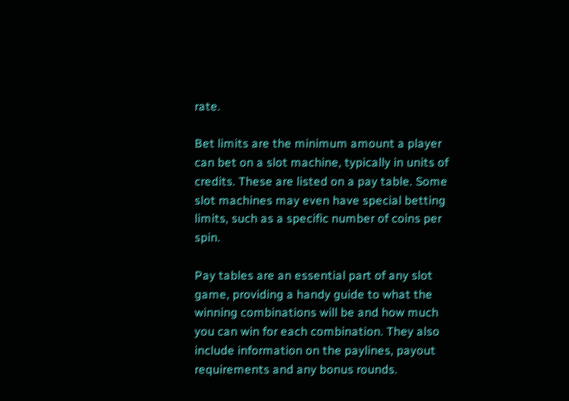rate.

Bet limits are the minimum amount a player can bet on a slot machine, typically in units of credits. These are listed on a pay table. Some slot machines may even have special betting limits, such as a specific number of coins per spin.

Pay tables are an essential part of any slot game, providing a handy guide to what the winning combinations will be and how much you can win for each combination. They also include information on the paylines, payout requirements and any bonus rounds.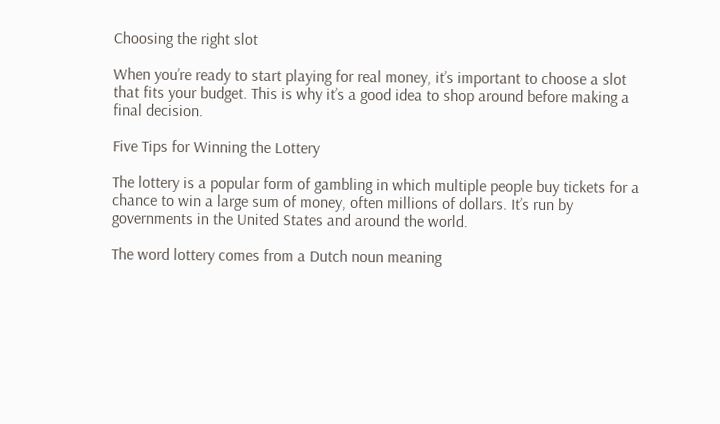Choosing the right slot

When you’re ready to start playing for real money, it’s important to choose a slot that fits your budget. This is why it’s a good idea to shop around before making a final decision.

Five Tips for Winning the Lottery

The lottery is a popular form of gambling in which multiple people buy tickets for a chance to win a large sum of money, often millions of dollars. It’s run by governments in the United States and around the world.

The word lottery comes from a Dutch noun meaning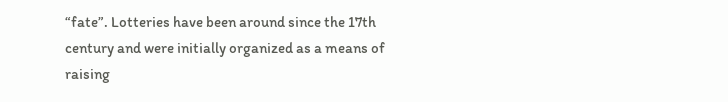“fate”. Lotteries have been around since the 17th century and were initially organized as a means of raising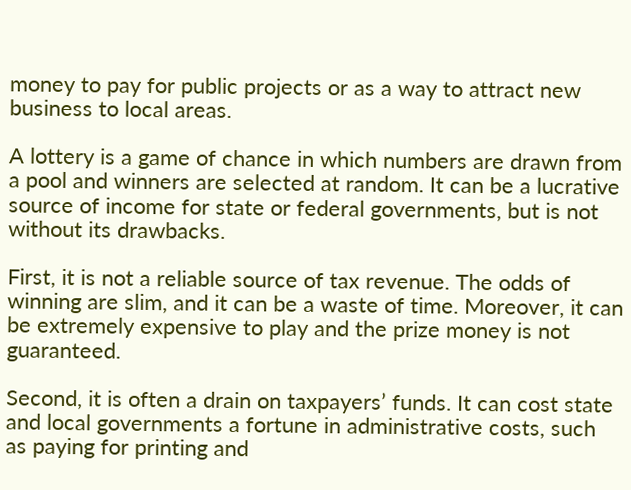money to pay for public projects or as a way to attract new business to local areas.

A lottery is a game of chance in which numbers are drawn from a pool and winners are selected at random. It can be a lucrative source of income for state or federal governments, but is not without its drawbacks.

First, it is not a reliable source of tax revenue. The odds of winning are slim, and it can be a waste of time. Moreover, it can be extremely expensive to play and the prize money is not guaranteed.

Second, it is often a drain on taxpayers’ funds. It can cost state and local governments a fortune in administrative costs, such as paying for printing and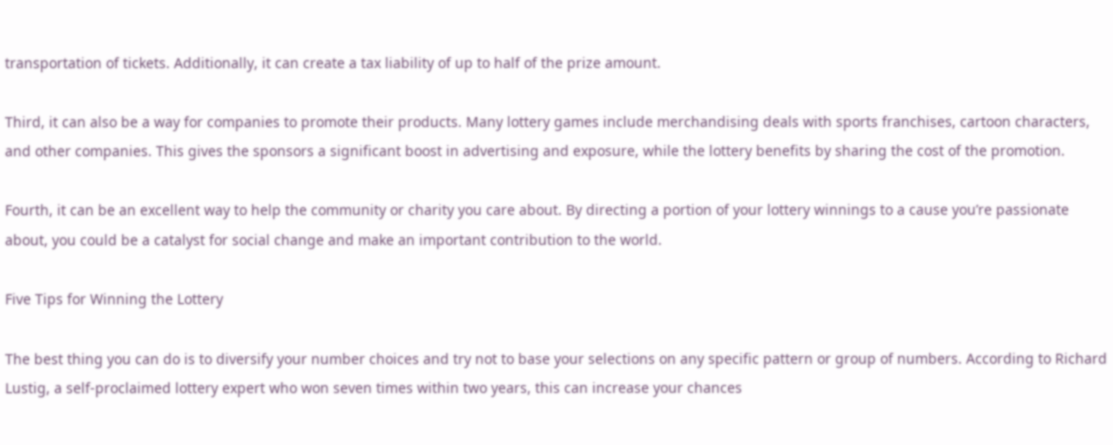transportation of tickets. Additionally, it can create a tax liability of up to half of the prize amount.

Third, it can also be a way for companies to promote their products. Many lottery games include merchandising deals with sports franchises, cartoon characters, and other companies. This gives the sponsors a significant boost in advertising and exposure, while the lottery benefits by sharing the cost of the promotion.

Fourth, it can be an excellent way to help the community or charity you care about. By directing a portion of your lottery winnings to a cause you’re passionate about, you could be a catalyst for social change and make an important contribution to the world.

Five Tips for Winning the Lottery

The best thing you can do is to diversify your number choices and try not to base your selections on any specific pattern or group of numbers. According to Richard Lustig, a self-proclaimed lottery expert who won seven times within two years, this can increase your chances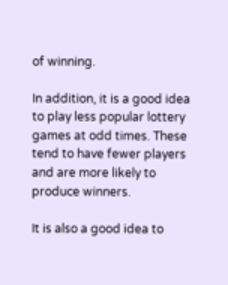of winning.

In addition, it is a good idea to play less popular lottery games at odd times. These tend to have fewer players and are more likely to produce winners.

It is also a good idea to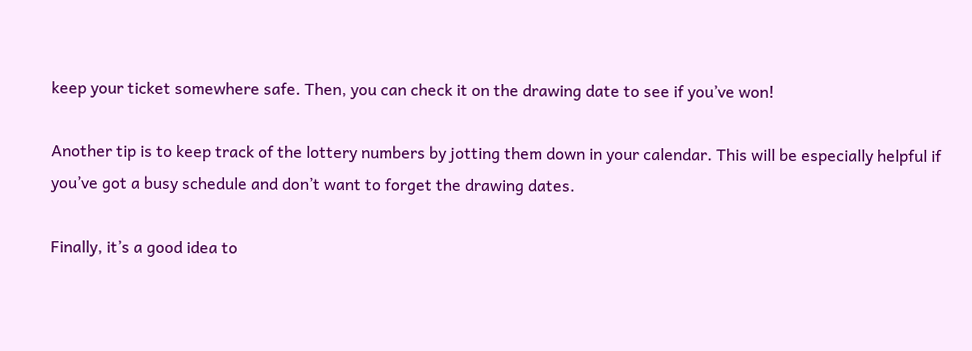keep your ticket somewhere safe. Then, you can check it on the drawing date to see if you’ve won!

Another tip is to keep track of the lottery numbers by jotting them down in your calendar. This will be especially helpful if you’ve got a busy schedule and don’t want to forget the drawing dates.

Finally, it’s a good idea to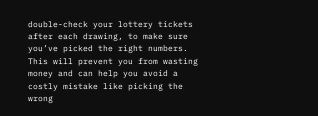double-check your lottery tickets after each drawing, to make sure you’ve picked the right numbers. This will prevent you from wasting money and can help you avoid a costly mistake like picking the wrong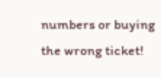numbers or buying the wrong ticket!